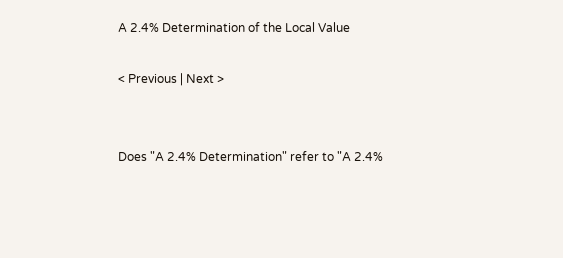A 2.4% Determination of the Local Value

< Previous | Next >


Does "A 2.4% Determination" refer to "A 2.4%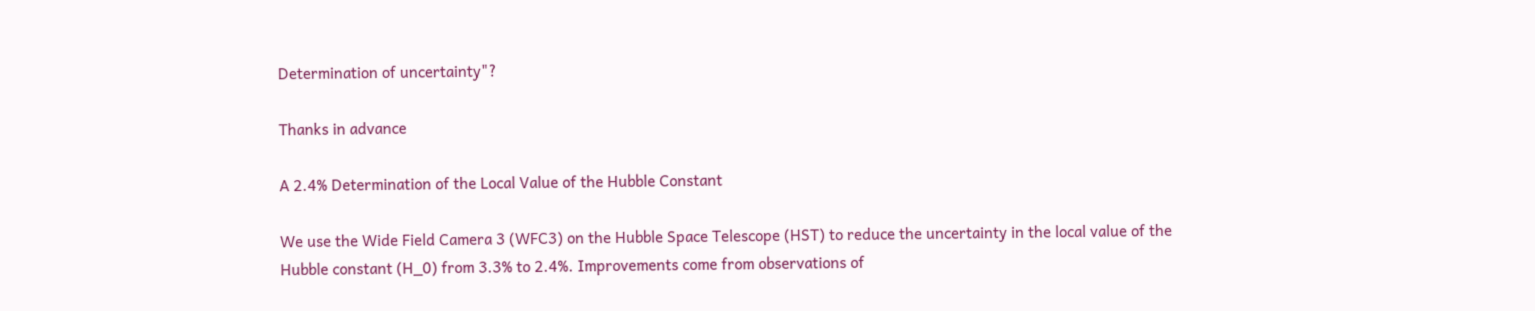Determination of uncertainty"?

Thanks in advance

A 2.4% Determination of the Local Value of the Hubble Constant

We use the Wide Field Camera 3 (WFC3) on the Hubble Space Telescope (HST) to reduce the uncertainty in the local value of the Hubble constant (H_0) from 3.3% to 2.4%. Improvements come from observations of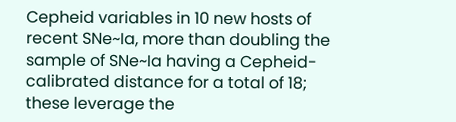Cepheid variables in 10 new hosts of recent SNe~Ia, more than doubling the sample of SNe~Ia having a Cepheid-calibrated distance for a total of 18; these leverage the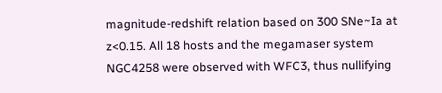magnitude-redshift relation based on 300 SNe~Ia at z<0.15. All 18 hosts and the megamaser system NGC4258 were observed with WFC3, thus nullifying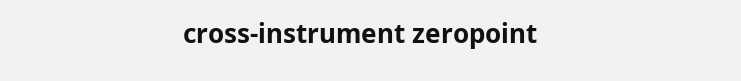cross-instrument zeropoint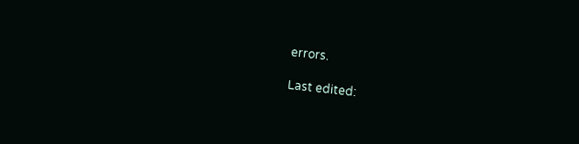errors.

Last edited: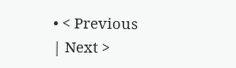• < Previous | Next >